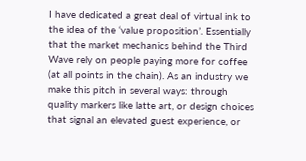I have dedicated a great deal of virtual ink to the idea of the ‘value proposition’. Essentially that the market mechanics behind the Third Wave rely on people paying more for coffee (at all points in the chain). As an industry we make this pitch in several ways: through quality markers like latte art, or design choices that signal an elevated guest experience, or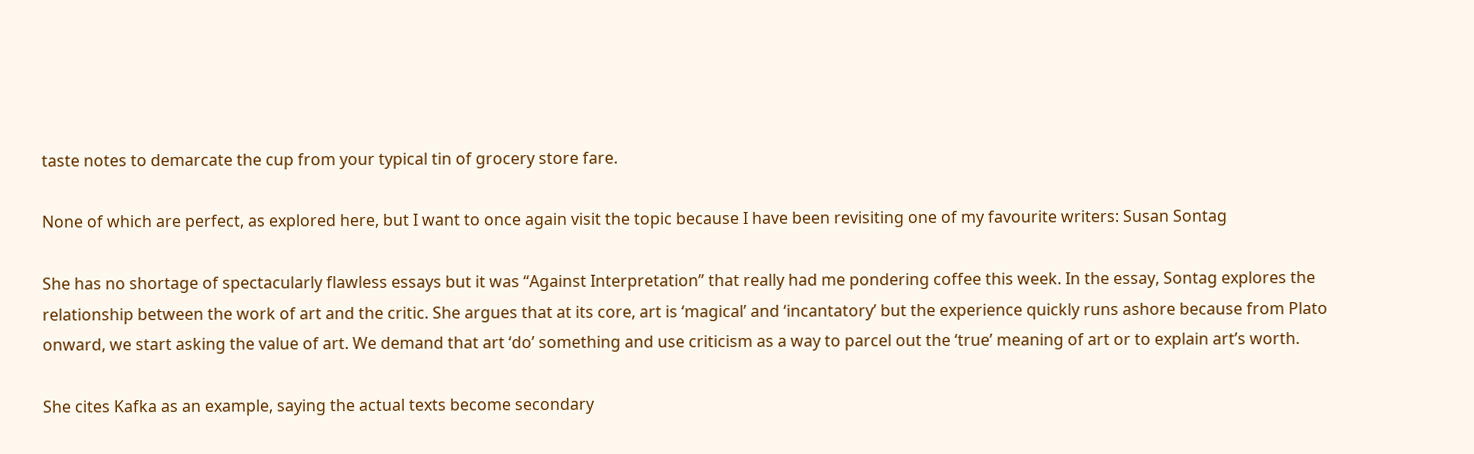taste notes to demarcate the cup from your typical tin of grocery store fare.

None of which are perfect, as explored here, but I want to once again visit the topic because I have been revisiting one of my favourite writers: Susan Sontag

She has no shortage of spectacularly flawless essays but it was “Against Interpretation” that really had me pondering coffee this week. In the essay, Sontag explores the relationship between the work of art and the critic. She argues that at its core, art is ‘magical’ and ‘incantatory’ but the experience quickly runs ashore because from Plato onward, we start asking the value of art. We demand that art ‘do’ something and use criticism as a way to parcel out the ‘true’ meaning of art or to explain art’s worth.

She cites Kafka as an example, saying the actual texts become secondary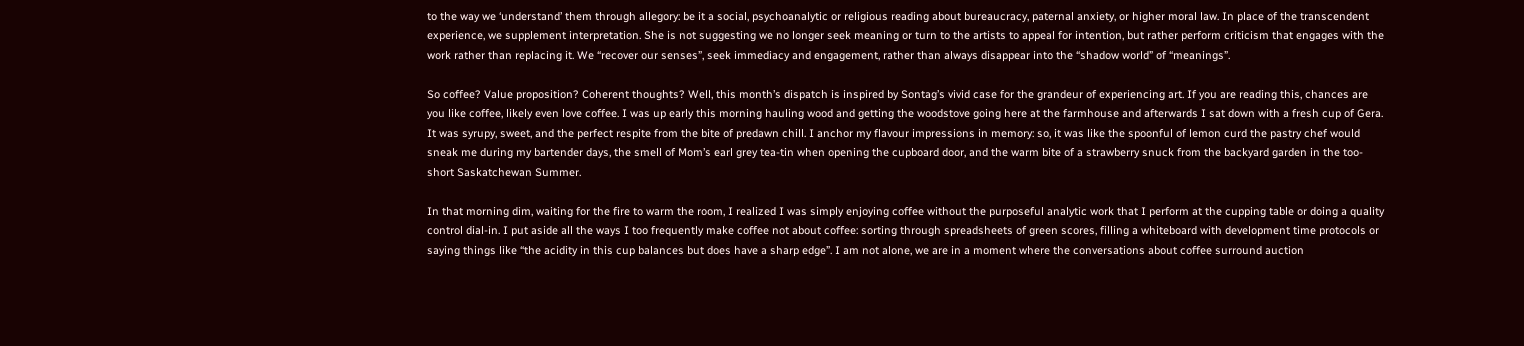to the way we ‘understand’ them through allegory: be it a social, psychoanalytic or religious reading about bureaucracy, paternal anxiety, or higher moral law. In place of the transcendent experience, we supplement interpretation. She is not suggesting we no longer seek meaning or turn to the artists to appeal for intention, but rather perform criticism that engages with the work rather than replacing it. We “recover our senses”, seek immediacy and engagement, rather than always disappear into the “shadow world” of “meanings”.

So coffee? Value proposition? Coherent thoughts? Well, this month’s dispatch is inspired by Sontag’s vivid case for the grandeur of experiencing art. If you are reading this, chances are you like coffee, likely even love coffee. I was up early this morning hauling wood and getting the woodstove going here at the farmhouse and afterwards I sat down with a fresh cup of Gera. It was syrupy, sweet, and the perfect respite from the bite of predawn chill. I anchor my flavour impressions in memory: so, it was like the spoonful of lemon curd the pastry chef would sneak me during my bartender days, the smell of Mom’s earl grey tea-tin when opening the cupboard door, and the warm bite of a strawberry snuck from the backyard garden in the too-short Saskatchewan Summer.

In that morning dim, waiting for the fire to warm the room, I realized I was simply enjoying coffee without the purposeful analytic work that I perform at the cupping table or doing a quality control dial-in. I put aside all the ways I too frequently make coffee not about coffee: sorting through spreadsheets of green scores, filling a whiteboard with development time protocols or saying things like “the acidity in this cup balances but does have a sharp edge”. I am not alone, we are in a moment where the conversations about coffee surround auction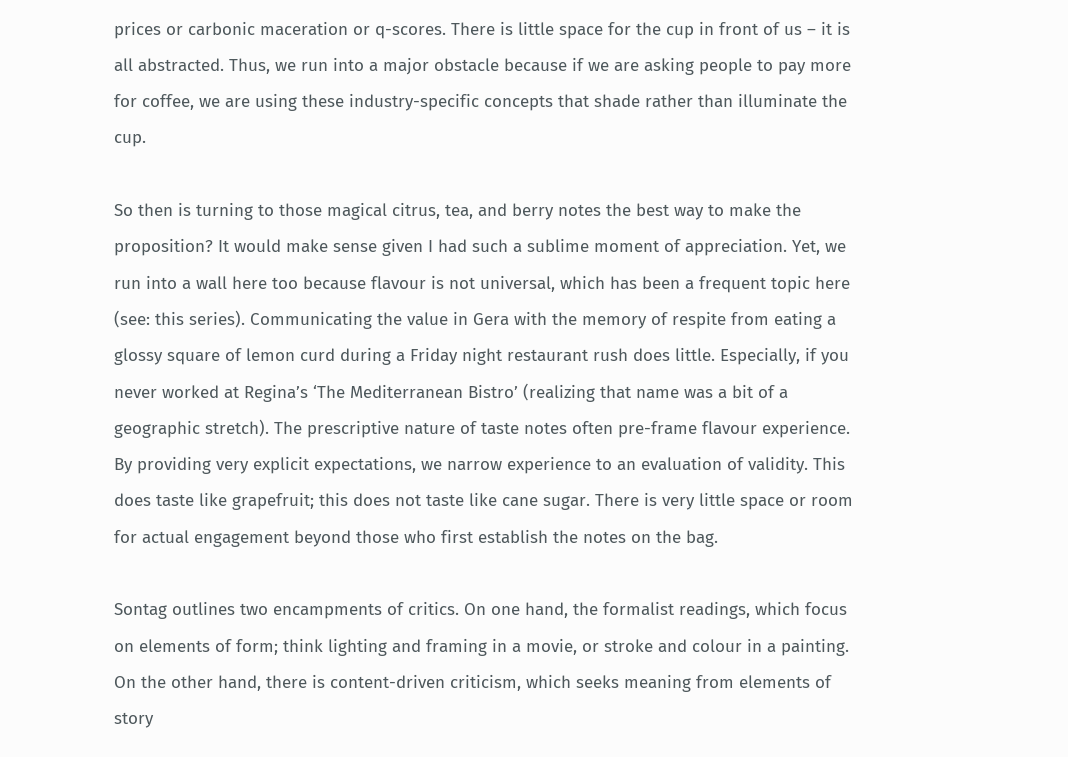prices or carbonic maceration or q-scores. There is little space for the cup in front of us – it is all abstracted. Thus, we run into a major obstacle because if we are asking people to pay more for coffee, we are using these industry-specific concepts that shade rather than illuminate the cup.

So then is turning to those magical citrus, tea, and berry notes the best way to make the proposition? It would make sense given I had such a sublime moment of appreciation. Yet, we run into a wall here too because flavour is not universal, which has been a frequent topic here (see: this series). Communicating the value in Gera with the memory of respite from eating a glossy square of lemon curd during a Friday night restaurant rush does little. Especially, if you never worked at Regina’s ‘The Mediterranean Bistro’ (realizing that name was a bit of a geographic stretch). The prescriptive nature of taste notes often pre-frame flavour experience. By providing very explicit expectations, we narrow experience to an evaluation of validity. This does taste like grapefruit; this does not taste like cane sugar. There is very little space or room for actual engagement beyond those who first establish the notes on the bag.

Sontag outlines two encampments of critics. On one hand, the formalist readings, which focus on elements of form; think lighting and framing in a movie, or stroke and colour in a painting. On the other hand, there is content-driven criticism, which seeks meaning from elements of story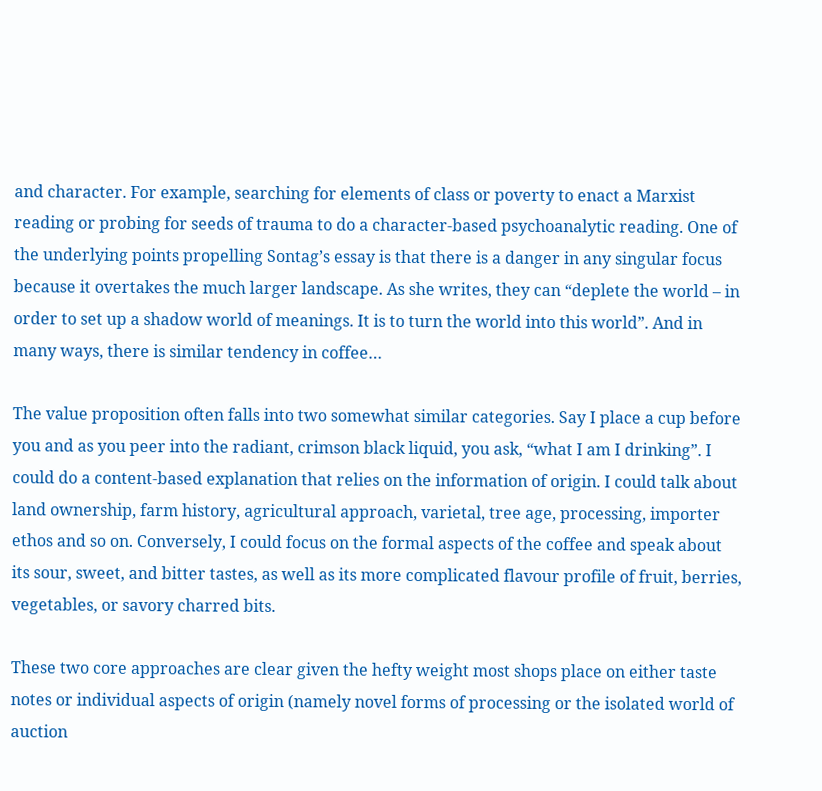and character. For example, searching for elements of class or poverty to enact a Marxist reading or probing for seeds of trauma to do a character-based psychoanalytic reading. One of the underlying points propelling Sontag’s essay is that there is a danger in any singular focus because it overtakes the much larger landscape. As she writes, they can “deplete the world – in order to set up a shadow world of meanings. It is to turn the world into this world”. And in many ways, there is similar tendency in coffee…

The value proposition often falls into two somewhat similar categories. Say I place a cup before you and as you peer into the radiant, crimson black liquid, you ask, “what I am I drinking”. I could do a content-based explanation that relies on the information of origin. I could talk about land ownership, farm history, agricultural approach, varietal, tree age, processing, importer ethos and so on. Conversely, I could focus on the formal aspects of the coffee and speak about its sour, sweet, and bitter tastes, as well as its more complicated flavour profile of fruit, berries, vegetables, or savory charred bits.

These two core approaches are clear given the hefty weight most shops place on either taste notes or individual aspects of origin (namely novel forms of processing or the isolated world of auction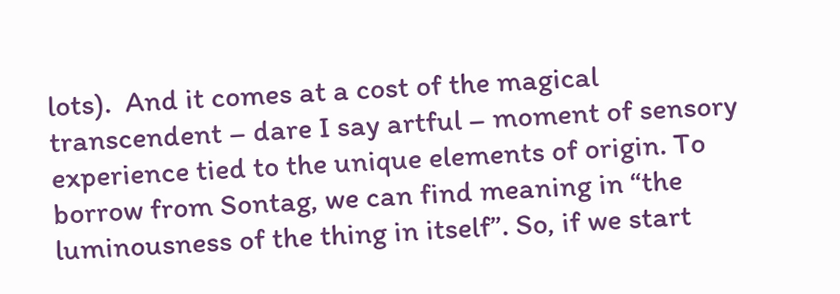lots).  And it comes at a cost of the magical transcendent – dare I say artful – moment of sensory experience tied to the unique elements of origin. To borrow from Sontag, we can find meaning in “the luminousness of the thing in itself”. So, if we start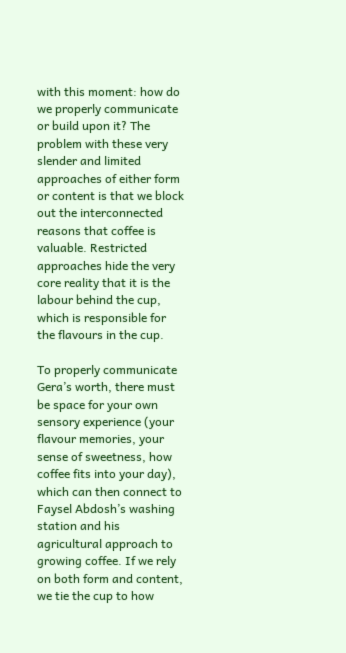with this moment: how do we properly communicate or build upon it? The problem with these very slender and limited approaches of either form or content is that we block out the interconnected reasons that coffee is valuable. Restricted approaches hide the very core reality that it is the labour behind the cup, which is responsible for the flavours in the cup.

To properly communicate Gera’s worth, there must be space for your own sensory experience (your flavour memories, your sense of sweetness, how coffee fits into your day), which can then connect to Faysel Abdosh’s washing station and his agricultural approach to growing coffee. If we rely on both form and content, we tie the cup to how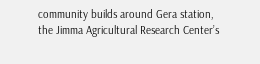community builds around Gera station, the Jimma Agricultural Research Center’s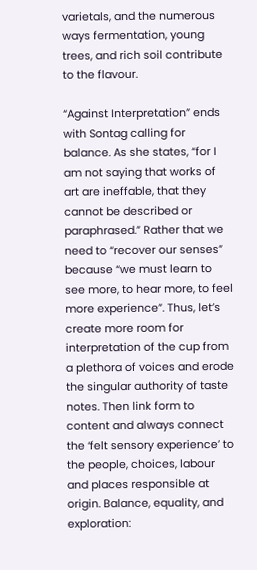varietals, and the numerous ways fermentation, young trees, and rich soil contribute to the flavour.

“Against Interpretation” ends with Sontag calling for balance. As she states, “for I am not saying that works of art are ineffable, that they cannot be described or paraphrased.” Rather that we need to “recover our senses” because “we must learn to see more, to hear more, to feel more experience”. Thus, let’s create more room for interpretation of the cup from a plethora of voices and erode the singular authority of taste notes. Then link form to content and always connect the ‘felt sensory experience’ to the people, choices, labour and places responsible at origin. Balance, equality, and exploration: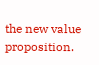the new value proposition.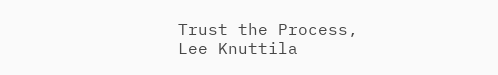Trust the Process,
Lee Knuttila